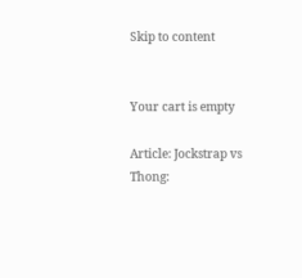Skip to content


Your cart is empty

Article: Jockstrap vs Thong: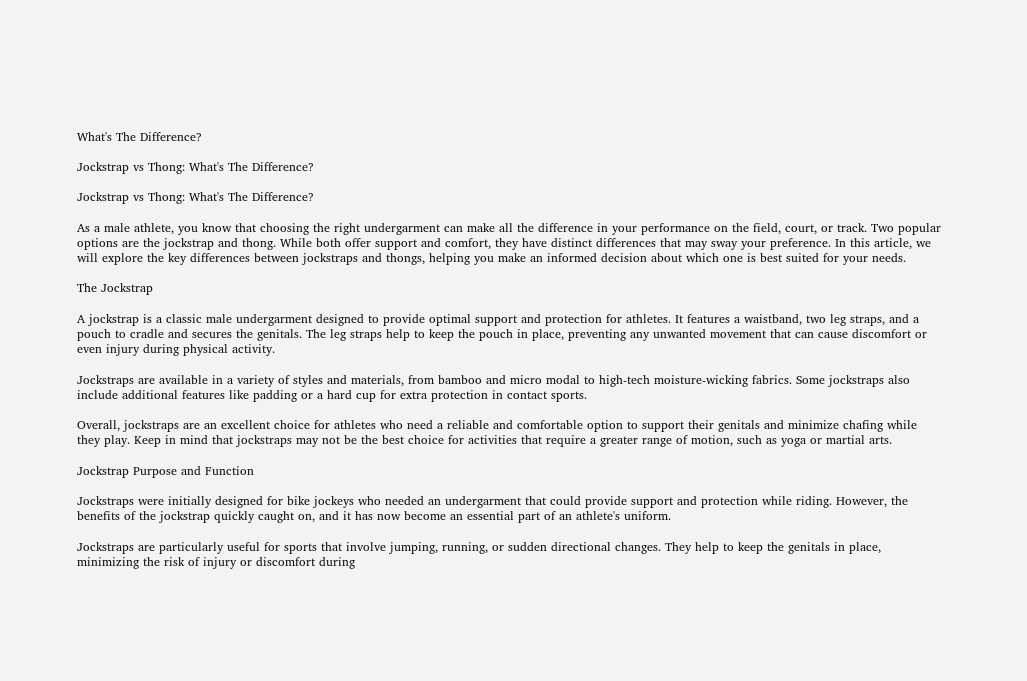What's The Difference?

Jockstrap vs Thong: What's The Difference?

Jockstrap vs Thong: What's The Difference?

As a male athlete, you know that choosing the right undergarment can make all the difference in your performance on the field, court, or track. Two popular options are the jockstrap and thong. While both offer support and comfort, they have distinct differences that may sway your preference. In this article, we will explore the key differences between jockstraps and thongs, helping you make an informed decision about which one is best suited for your needs.

The Jockstrap

A jockstrap is a classic male undergarment designed to provide optimal support and protection for athletes. It features a waistband, two leg straps, and a pouch to cradle and secures the genitals. The leg straps help to keep the pouch in place, preventing any unwanted movement that can cause discomfort or even injury during physical activity.

Jockstraps are available in a variety of styles and materials, from bamboo and micro modal to high-tech moisture-wicking fabrics. Some jockstraps also include additional features like padding or a hard cup for extra protection in contact sports.

Overall, jockstraps are an excellent choice for athletes who need a reliable and comfortable option to support their genitals and minimize chafing while they play. Keep in mind that jockstraps may not be the best choice for activities that require a greater range of motion, such as yoga or martial arts.

Jockstrap Purpose and Function

Jockstraps were initially designed for bike jockeys who needed an undergarment that could provide support and protection while riding. However, the benefits of the jockstrap quickly caught on, and it has now become an essential part of an athlete's uniform.

Jockstraps are particularly useful for sports that involve jumping, running, or sudden directional changes. They help to keep the genitals in place, minimizing the risk of injury or discomfort during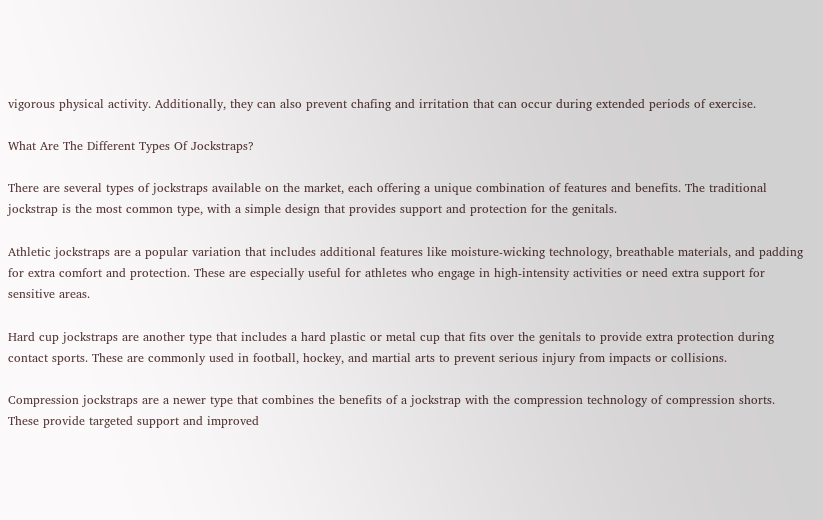vigorous physical activity. Additionally, they can also prevent chafing and irritation that can occur during extended periods of exercise.

What Are The Different Types Of Jockstraps?

There are several types of jockstraps available on the market, each offering a unique combination of features and benefits. The traditional jockstrap is the most common type, with a simple design that provides support and protection for the genitals.

Athletic jockstraps are a popular variation that includes additional features like moisture-wicking technology, breathable materials, and padding for extra comfort and protection. These are especially useful for athletes who engage in high-intensity activities or need extra support for sensitive areas.

Hard cup jockstraps are another type that includes a hard plastic or metal cup that fits over the genitals to provide extra protection during contact sports. These are commonly used in football, hockey, and martial arts to prevent serious injury from impacts or collisions.

Compression jockstraps are a newer type that combines the benefits of a jockstrap with the compression technology of compression shorts. These provide targeted support and improved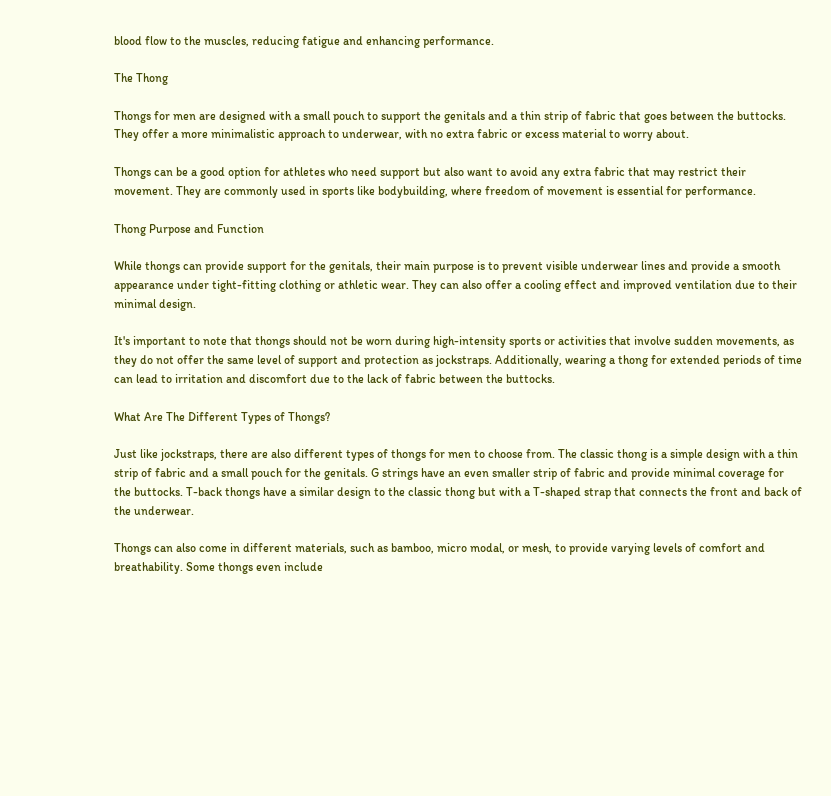blood flow to the muscles, reducing fatigue and enhancing performance.

The Thong

Thongs for men are designed with a small pouch to support the genitals and a thin strip of fabric that goes between the buttocks. They offer a more minimalistic approach to underwear, with no extra fabric or excess material to worry about.

Thongs can be a good option for athletes who need support but also want to avoid any extra fabric that may restrict their movement. They are commonly used in sports like bodybuilding, where freedom of movement is essential for performance.

Thong Purpose and Function

While thongs can provide support for the genitals, their main purpose is to prevent visible underwear lines and provide a smooth appearance under tight-fitting clothing or athletic wear. They can also offer a cooling effect and improved ventilation due to their minimal design.

It's important to note that thongs should not be worn during high-intensity sports or activities that involve sudden movements, as they do not offer the same level of support and protection as jockstraps. Additionally, wearing a thong for extended periods of time can lead to irritation and discomfort due to the lack of fabric between the buttocks.

What Are The Different Types of Thongs?

Just like jockstraps, there are also different types of thongs for men to choose from. The classic thong is a simple design with a thin strip of fabric and a small pouch for the genitals. G strings have an even smaller strip of fabric and provide minimal coverage for the buttocks. T-back thongs have a similar design to the classic thong but with a T-shaped strap that connects the front and back of the underwear.

Thongs can also come in different materials, such as bamboo, micro modal, or mesh, to provide varying levels of comfort and breathability. Some thongs even include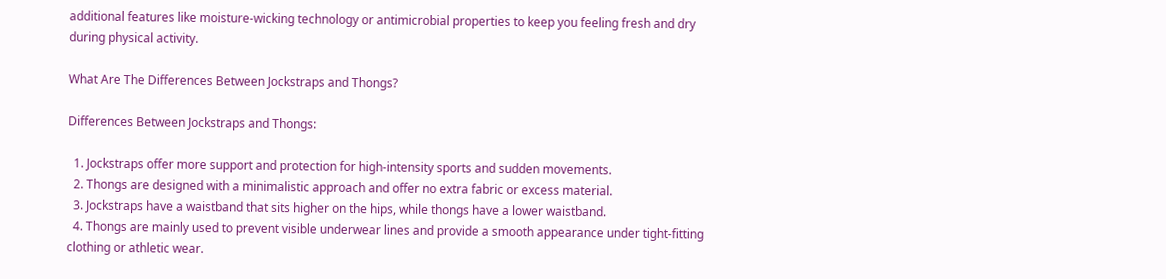additional features like moisture-wicking technology or antimicrobial properties to keep you feeling fresh and dry during physical activity.

What Are The Differences Between Jockstraps and Thongs?

Differences Between Jockstraps and Thongs:

  1. Jockstraps offer more support and protection for high-intensity sports and sudden movements.
  2. Thongs are designed with a minimalistic approach and offer no extra fabric or excess material.
  3. Jockstraps have a waistband that sits higher on the hips, while thongs have a lower waistband.
  4. Thongs are mainly used to prevent visible underwear lines and provide a smooth appearance under tight-fitting clothing or athletic wear.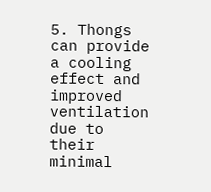5. Thongs can provide a cooling effect and improved ventilation due to their minimal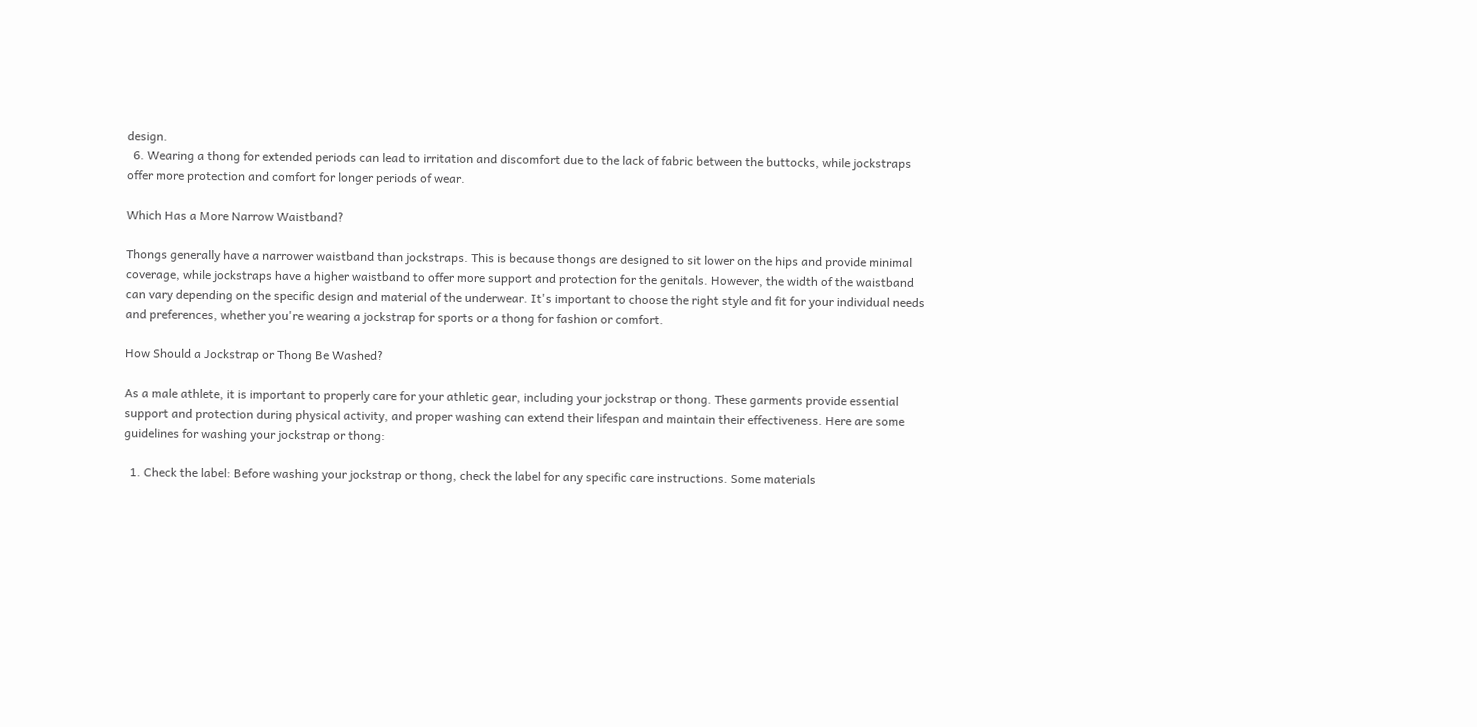design.
  6. Wearing a thong for extended periods can lead to irritation and discomfort due to the lack of fabric between the buttocks, while jockstraps offer more protection and comfort for longer periods of wear.

Which Has a More Narrow Waistband?

Thongs generally have a narrower waistband than jockstraps. This is because thongs are designed to sit lower on the hips and provide minimal coverage, while jockstraps have a higher waistband to offer more support and protection for the genitals. However, the width of the waistband can vary depending on the specific design and material of the underwear. It's important to choose the right style and fit for your individual needs and preferences, whether you're wearing a jockstrap for sports or a thong for fashion or comfort.

How Should a Jockstrap or Thong Be Washed?

As a male athlete, it is important to properly care for your athletic gear, including your jockstrap or thong. These garments provide essential support and protection during physical activity, and proper washing can extend their lifespan and maintain their effectiveness. Here are some guidelines for washing your jockstrap or thong:

  1. Check the label: Before washing your jockstrap or thong, check the label for any specific care instructions. Some materials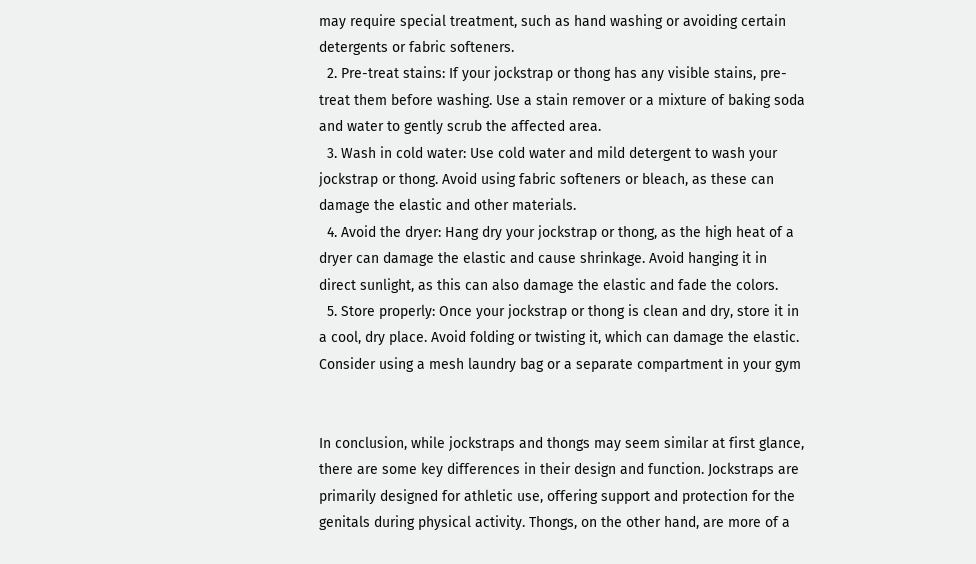may require special treatment, such as hand washing or avoiding certain detergents or fabric softeners.
  2. Pre-treat stains: If your jockstrap or thong has any visible stains, pre-treat them before washing. Use a stain remover or a mixture of baking soda and water to gently scrub the affected area.
  3. Wash in cold water: Use cold water and mild detergent to wash your jockstrap or thong. Avoid using fabric softeners or bleach, as these can damage the elastic and other materials.
  4. Avoid the dryer: Hang dry your jockstrap or thong, as the high heat of a dryer can damage the elastic and cause shrinkage. Avoid hanging it in direct sunlight, as this can also damage the elastic and fade the colors.
  5. Store properly: Once your jockstrap or thong is clean and dry, store it in a cool, dry place. Avoid folding or twisting it, which can damage the elastic. Consider using a mesh laundry bag or a separate compartment in your gym


In conclusion, while jockstraps and thongs may seem similar at first glance, there are some key differences in their design and function. Jockstraps are primarily designed for athletic use, offering support and protection for the genitals during physical activity. Thongs, on the other hand, are more of a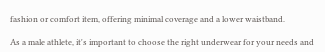fashion or comfort item, offering minimal coverage and a lower waistband.

As a male athlete, it's important to choose the right underwear for your needs and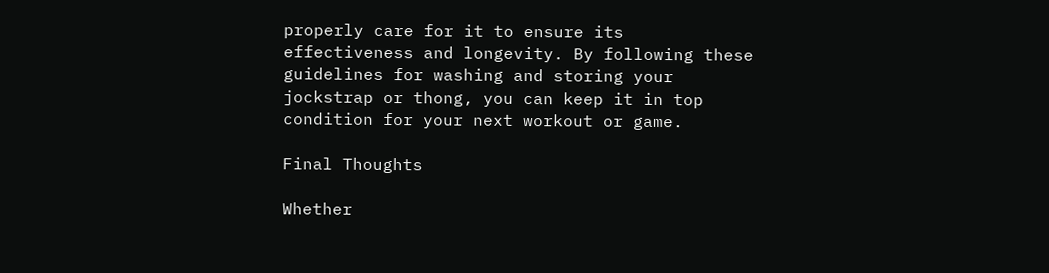properly care for it to ensure its effectiveness and longevity. By following these guidelines for washing and storing your jockstrap or thong, you can keep it in top condition for your next workout or game.

Final Thoughts

Whether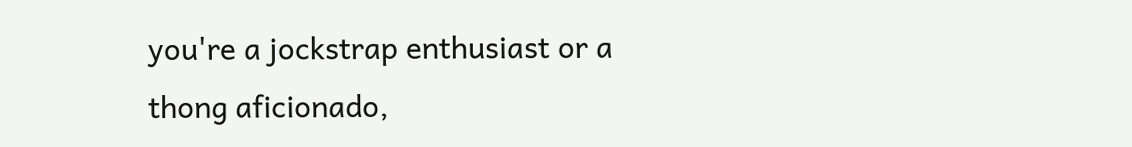you're a jockstrap enthusiast or a thong aficionado,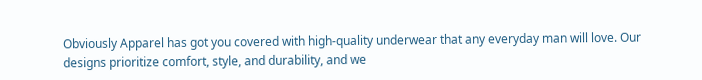Obviously Apparel has got you covered with high-quality underwear that any everyday man will love. Our designs prioritize comfort, style, and durability, and we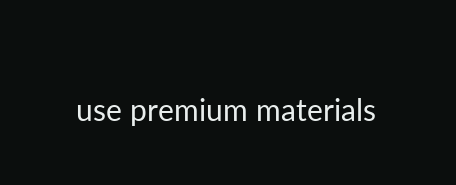use premium materials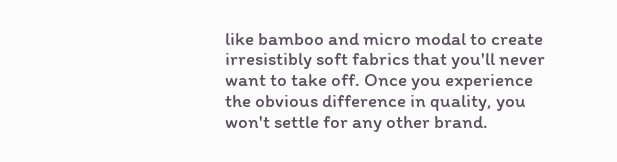like bamboo and micro modal to create irresistibly soft fabrics that you'll never want to take off. Once you experience the obvious difference in quality, you won't settle for any other brand.